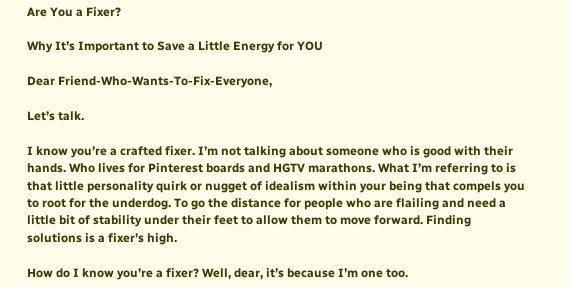Are You a Fixer?

Why It’s Important to Save a Little Energy for YOU

Dear Friend-Who-Wants-To-Fix-Everyone,

Let’s talk.

I know you’re a crafted fixer. I’m not talking about someone who is good with their hands. Who lives for Pinterest boards and HGTV marathons. What I’m referring to is that little personality quirk or nugget of idealism within your being that compels you to root for the underdog. To go the distance for people who are flailing and need a little bit of stability under their feet to allow them to move forward. Finding solutions is a fixer’s high.

How do I know you’re a fixer? Well, dear, it’s because I’m one too.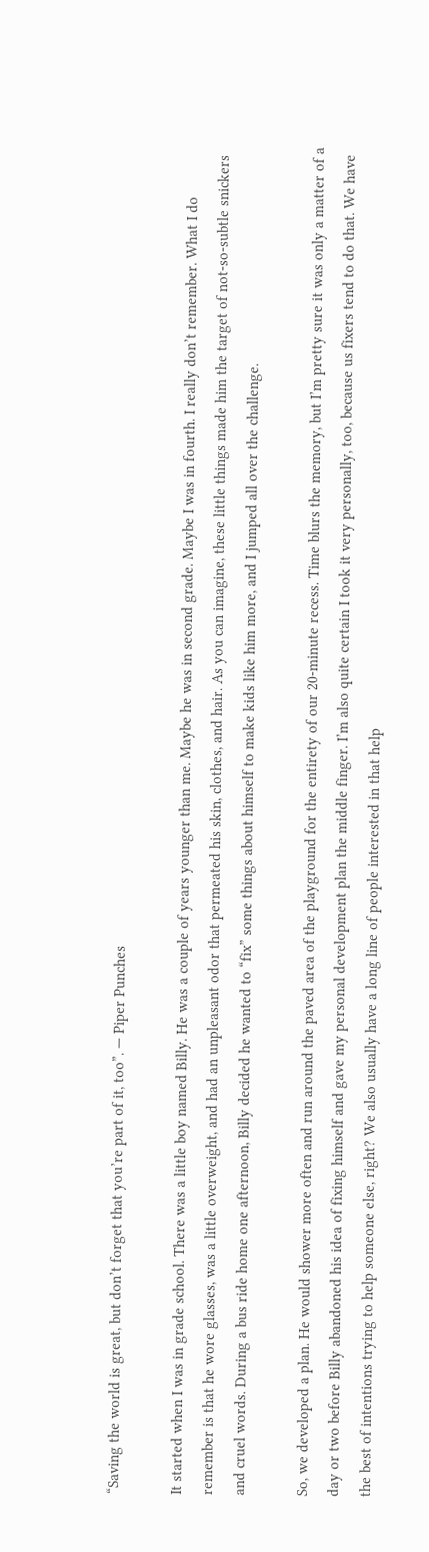“Saving the world is great, but don’t forget that you’re part of it, too”. — Piper Punches

It started when I was in grade school. There was a little boy named Billy. He was a couple of years younger than me. Maybe he was in second grade. Maybe I was in fourth. I really don’t remember. What I do remember is that he wore glasses, was a little overweight, and had an unpleasant odor that permeated his skin, clothes, and hair. As you can imagine, these little things made him the target of not-so-subtle snickers and cruel words. During a bus ride home one afternoon, Billy decided he wanted to “fix” some things about himself to make kids like him more, and I jumped all over the challenge.

So, we developed a plan. He would shower more often and run around the paved area of the playground for the entirety of our 20-minute recess. Time blurs the memory, but I’m pretty sure it was only a matter of a day or two before Billy abandoned his idea of fixing himself and gave my personal development plan the middle finger. I’m also quite certain I took it very personally, too, because us fixers tend to do that. We have the best of intentions trying to help someone else, right? We also usually have a long line of people interested in that help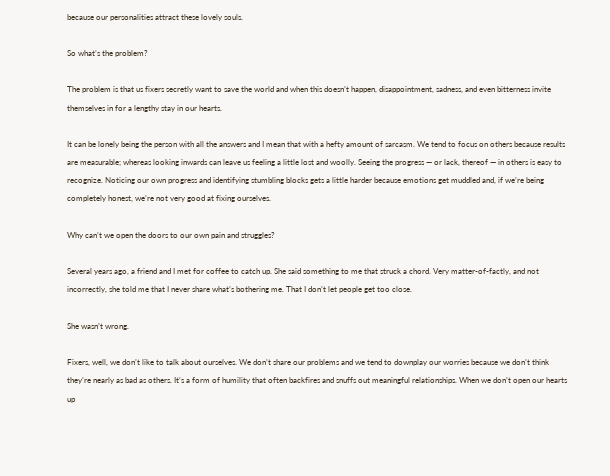because our personalities attract these lovely souls.

So what’s the problem?

The problem is that us fixers secretly want to save the world and when this doesn’t happen, disappointment, sadness, and even bitterness invite themselves in for a lengthy stay in our hearts.

It can be lonely being the person with all the answers and I mean that with a hefty amount of sarcasm. We tend to focus on others because results are measurable; whereas looking inwards can leave us feeling a little lost and woolly. Seeing the progress — or lack, thereof — in others is easy to recognize. Noticing our own progress and identifying stumbling blocks gets a little harder because emotions get muddled and, if we’re being completely honest, we’re not very good at fixing ourselves.

Why can’t we open the doors to our own pain and struggles?

Several years ago, a friend and I met for coffee to catch up. She said something to me that struck a chord. Very matter-of-factly, and not incorrectly, she told me that I never share what’s bothering me. That I don’t let people get too close.

She wasn’t wrong.

Fixers, well, we don’t like to talk about ourselves. We don’t share our problems and we tend to downplay our worries because we don’t think they’re nearly as bad as others. It’s a form of humility that often backfires and snuffs out meaningful relationships. When we don’t open our hearts up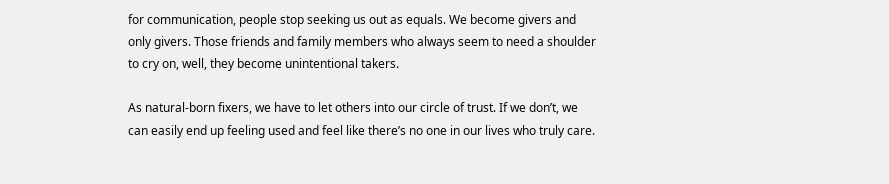for communication, people stop seeking us out as equals. We become givers and only givers. Those friends and family members who always seem to need a shoulder to cry on, well, they become unintentional takers.

As natural-born fixers, we have to let others into our circle of trust. If we don’t, we can easily end up feeling used and feel like there’s no one in our lives who truly care.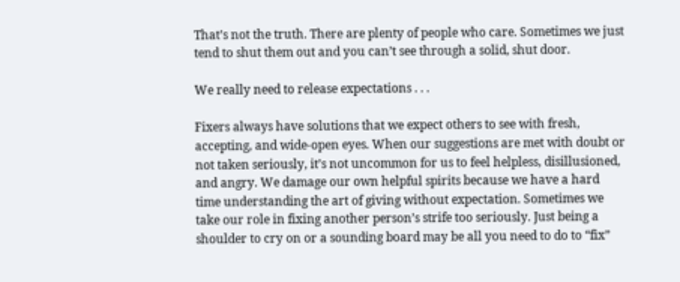That’s not the truth. There are plenty of people who care. Sometimes we just tend to shut them out and you can’t see through a solid, shut door.

We really need to release expectations . . .

Fixers always have solutions that we expect others to see with fresh, accepting, and wide-open eyes. When our suggestions are met with doubt or not taken seriously, it’s not uncommon for us to feel helpless, disillusioned, and angry. We damage our own helpful spirits because we have a hard time understanding the art of giving without expectation. Sometimes we take our role in fixing another person’s strife too seriously. Just being a shoulder to cry on or a sounding board may be all you need to do to “fix”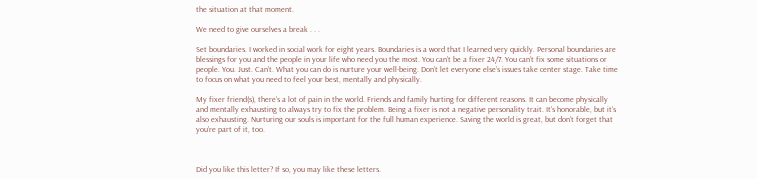the situation at that moment.

We need to give ourselves a break . . .

Set boundaries. I worked in social work for eight years. Boundaries is a word that I learned very quickly. Personal boundaries are blessings for you and the people in your life who need you the most. You can’t be a fixer 24/7. You can’t fix some situations or people. You. Just. Can’t. What you can do is nurture your well-being. Don’t let everyone else’s issues take center stage. Take time to focus on what you need to feel your best, mentally and physically.

My fixer friend(s), there’s a lot of pain in the world. Friends and family hurting for different reasons. It can become physically and mentally exhausting to always try to fix the problem. Being a fixer is not a negative personality trait. It’s honorable, but it’s also exhausting. Nurturing our souls is important for the full human experience. Saving the world is great, but don’t forget that you’re part of it, too.



Did you like this letter? If so, you may like these letters.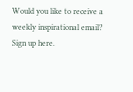Would you like to receive a weekly inspirational email? Sign up here.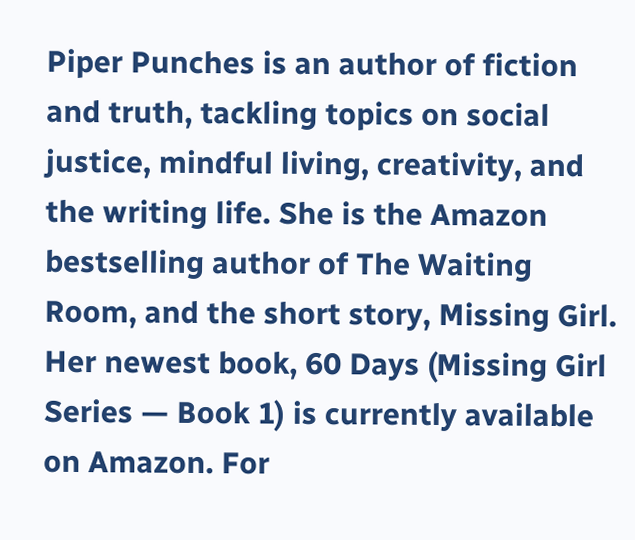Piper Punches is an author of fiction and truth, tackling topics on social justice, mindful living, creativity, and the writing life. She is the Amazon bestselling author of The Waiting Room, and the short story, Missing Girl. Her newest book, 60 Days (Missing Girl Series — Book 1) is currently available on Amazon. For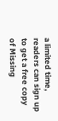a limited time, readers can sign up to get a free copy of Missing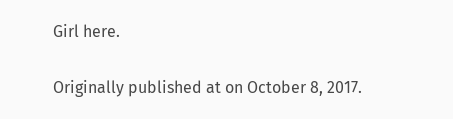Girl here.

Originally published at on October 8, 2017.